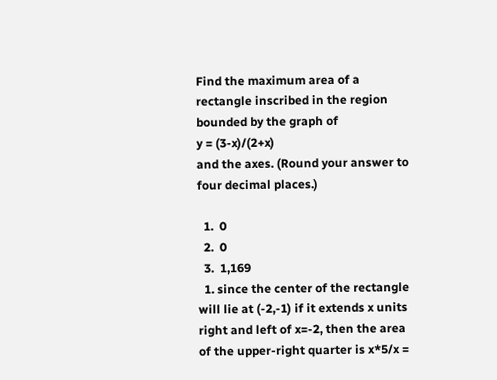Find the maximum area of a rectangle inscribed in the region bounded by the graph of
y = (3-x)/(2+x)
and the axes. (Round your answer to four decimal places.)

  1.  0
  2.  0
  3.  1,169
  1. since the center of the rectangle will lie at (-2,-1) if it extends x units right and left of x=-2, then the area of the upper-right quarter is x*5/x =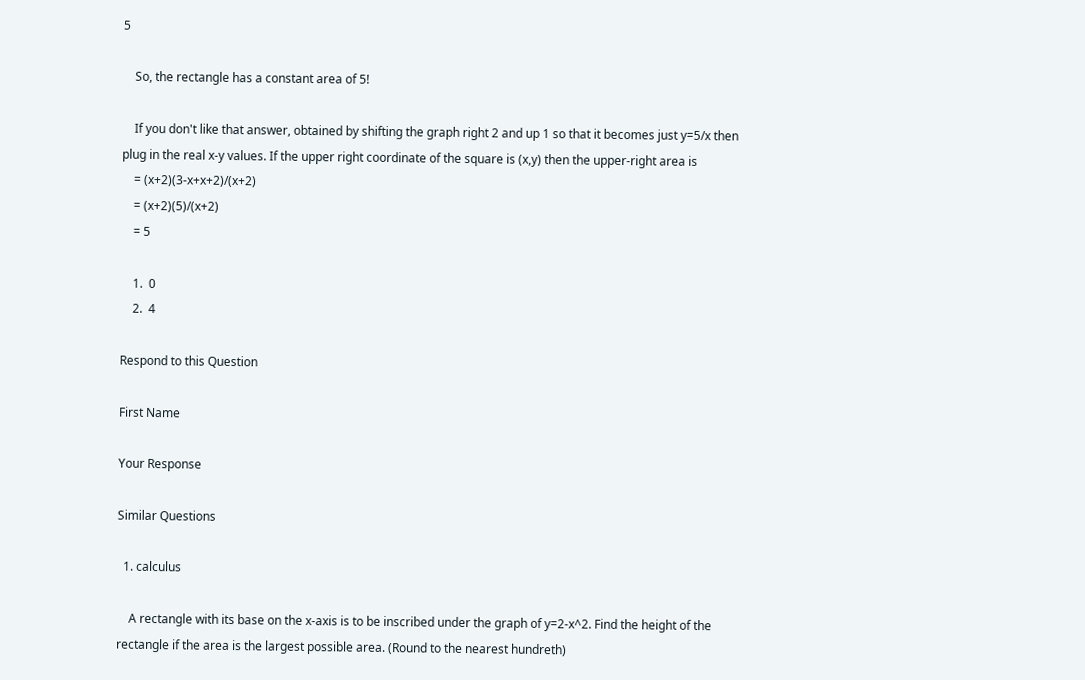5

    So, the rectangle has a constant area of 5!

    If you don't like that answer, obtained by shifting the graph right 2 and up 1 so that it becomes just y=5/x then plug in the real x-y values. If the upper right coordinate of the square is (x,y) then the upper-right area is
    = (x+2)(3-x+x+2)/(x+2)
    = (x+2)(5)/(x+2)
    = 5

    1.  0
    2.  4

Respond to this Question

First Name

Your Response

Similar Questions

  1. calculus

    A rectangle with its base on the x-axis is to be inscribed under the graph of y=2-x^2. Find the height of the rectangle if the area is the largest possible area. (Round to the nearest hundreth)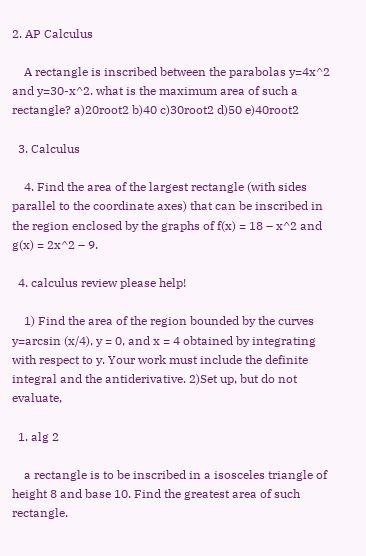2. AP Calculus

    A rectangle is inscribed between the parabolas y=4x^2 and y=30-x^2. what is the maximum area of such a rectangle? a)20root2 b)40 c)30root2 d)50 e)40root2

  3. Calculus

    4. Find the area of the largest rectangle (with sides parallel to the coordinate axes) that can be inscribed in the region enclosed by the graphs of f(x) = 18 – x^2 and g(x) = 2x^2 – 9.

  4. calculus review please help!

    1) Find the area of the region bounded by the curves y=arcsin (x/4), y = 0, and x = 4 obtained by integrating with respect to y. Your work must include the definite integral and the antiderivative. 2)Set up, but do not evaluate,

  1. alg 2

    a rectangle is to be inscribed in a isosceles triangle of height 8 and base 10. Find the greatest area of such rectangle.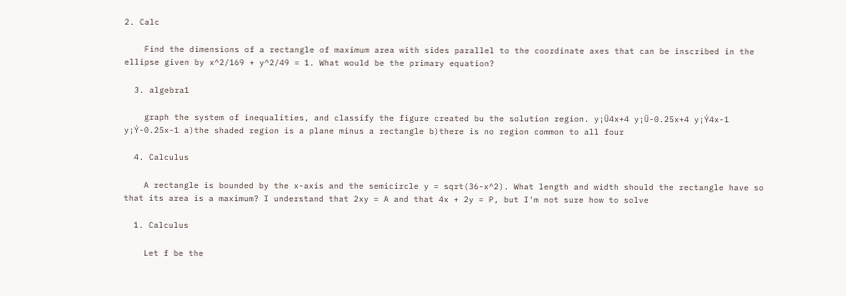2. Calc

    Find the dimensions of a rectangle of maximum area with sides parallel to the coordinate axes that can be inscribed in the ellipse given by x^2/169 + y^2/49 = 1. What would be the primary equation?

  3. algebra1

    graph the system of inequalities, and classify the figure created bu the solution region. y¡Ü4x+4 y¡Ü-0.25x+4 y¡Ý4x-1 y¡Ý-0.25x-1 a)the shaded region is a plane minus a rectangle b)there is no region common to all four

  4. Calculus

    A rectangle is bounded by the x-axis and the semicircle y = sqrt(36-x^2). What length and width should the rectangle have so that its area is a maximum? I understand that 2xy = A and that 4x + 2y = P, but I'm not sure how to solve

  1. Calculus

    Let f be the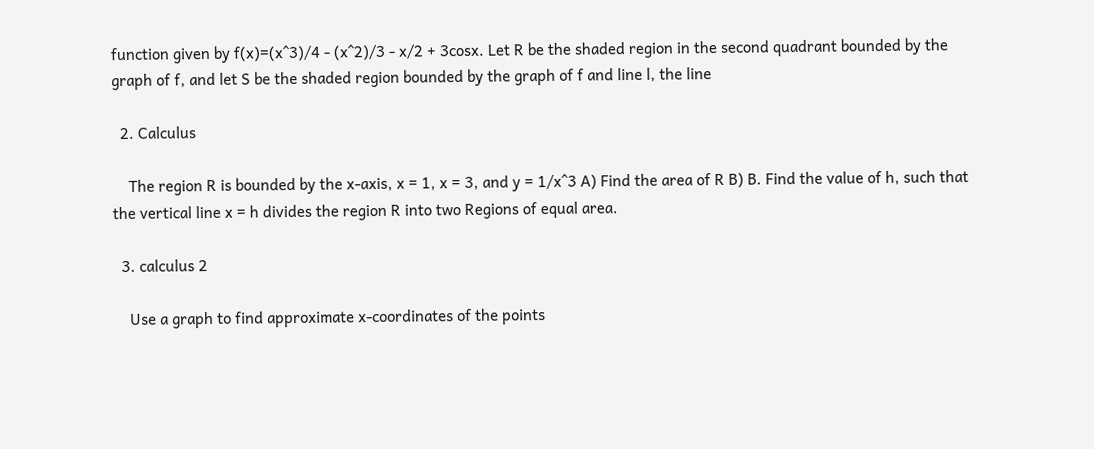function given by f(x)=(x^3)/4 - (x^2)/3 - x/2 + 3cosx. Let R be the shaded region in the second quadrant bounded by the graph of f, and let S be the shaded region bounded by the graph of f and line l, the line

  2. Calculus

    The region R is bounded by the x-axis, x = 1, x = 3, and y = 1/x^3 A) Find the area of R B) B. Find the value of h, such that the vertical line x = h divides the region R into two Regions of equal area.

  3. calculus 2

    Use a graph to find approximate x-coordinates of the points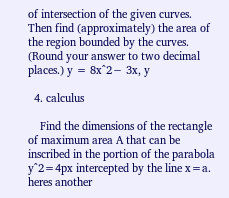of intersection of the given curves. Then find (approximately) the area of the region bounded by the curves. (Round your answer to two decimal places.) y = 8x^2− 3x, y

  4. calculus

    Find the dimensions of the rectangle of maximum area A that can be inscribed in the portion of the parabola y^2=4px intercepted by the line x=a. heres another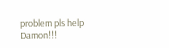problem pls help Damon!!!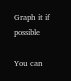Graph it if possible

You can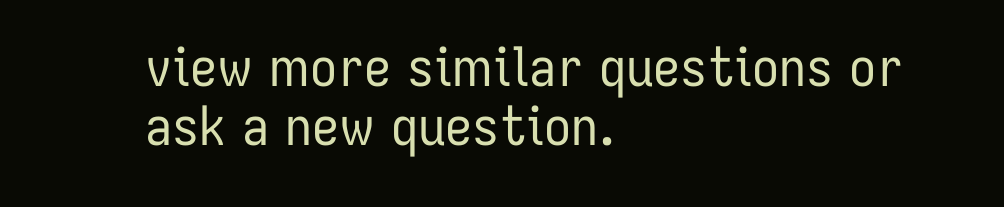view more similar questions or ask a new question.